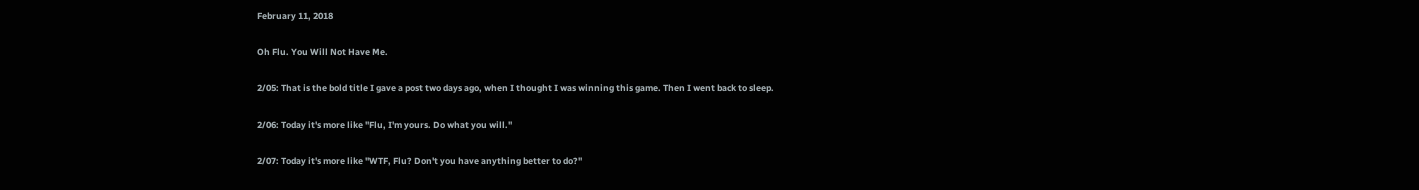February 11, 2018

Oh Flu. You Will Not Have Me.

2/05: That is the bold title I gave a post two days ago, when I thought I was winning this game. Then I went back to sleep.

2/06: Today it's more like "Flu, I'm yours. Do what you will."

2/07: Today it's more like "WTF, Flu? Don't you have anything better to do?"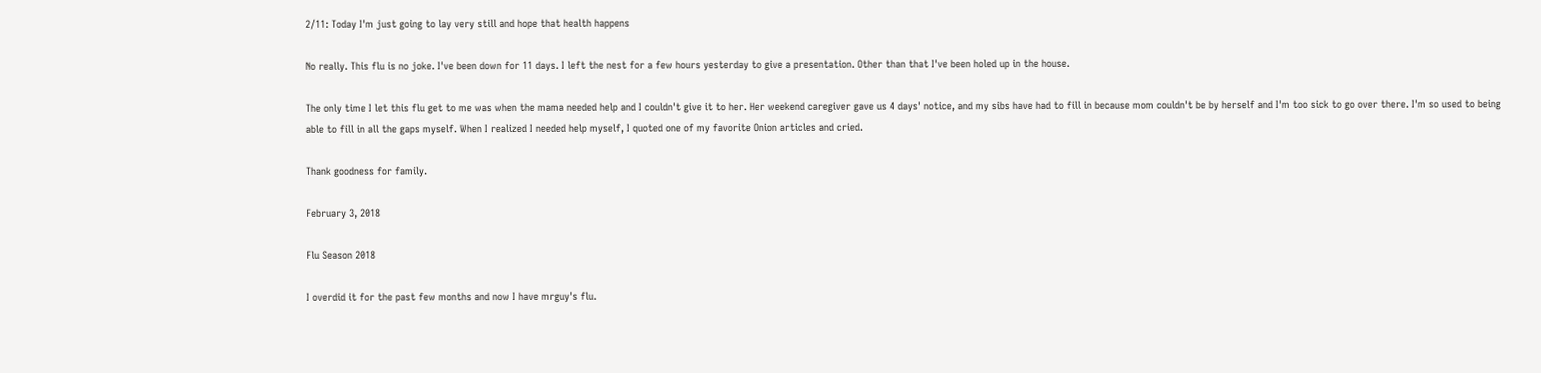2/11: Today I'm just going to lay very still and hope that health happens

No really. This flu is no joke. I've been down for 11 days. I left the nest for a few hours yesterday to give a presentation. Other than that I've been holed up in the house.

The only time I let this flu get to me was when the mama needed help and I couldn't give it to her. Her weekend caregiver gave us 4 days' notice, and my sibs have had to fill in because mom couldn't be by herself and I'm too sick to go over there. I'm so used to being able to fill in all the gaps myself. When I realized I needed help myself, I quoted one of my favorite Onion articles and cried.

Thank goodness for family.

February 3, 2018

Flu Season 2018

I overdid it for the past few months and now I have mrguy's flu.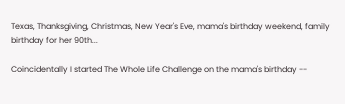Texas, Thanksgiving, Christmas, New Year's Eve, mama's birthday weekend, family birthday for her 90th...

Coincidentally I started The Whole Life Challenge on the mama's birthday --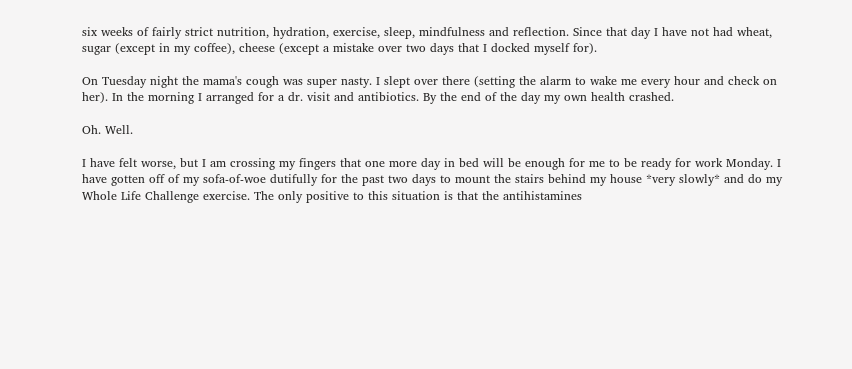six weeks of fairly strict nutrition, hydration, exercise, sleep, mindfulness and reflection. Since that day I have not had wheat, sugar (except in my coffee), cheese (except a mistake over two days that I docked myself for).

On Tuesday night the mama's cough was super nasty. I slept over there (setting the alarm to wake me every hour and check on her). In the morning I arranged for a dr. visit and antibiotics. By the end of the day my own health crashed.

Oh. Well.

I have felt worse, but I am crossing my fingers that one more day in bed will be enough for me to be ready for work Monday. I have gotten off of my sofa-of-woe dutifully for the past two days to mount the stairs behind my house *very slowly* and do my Whole Life Challenge exercise. The only positive to this situation is that the antihistamines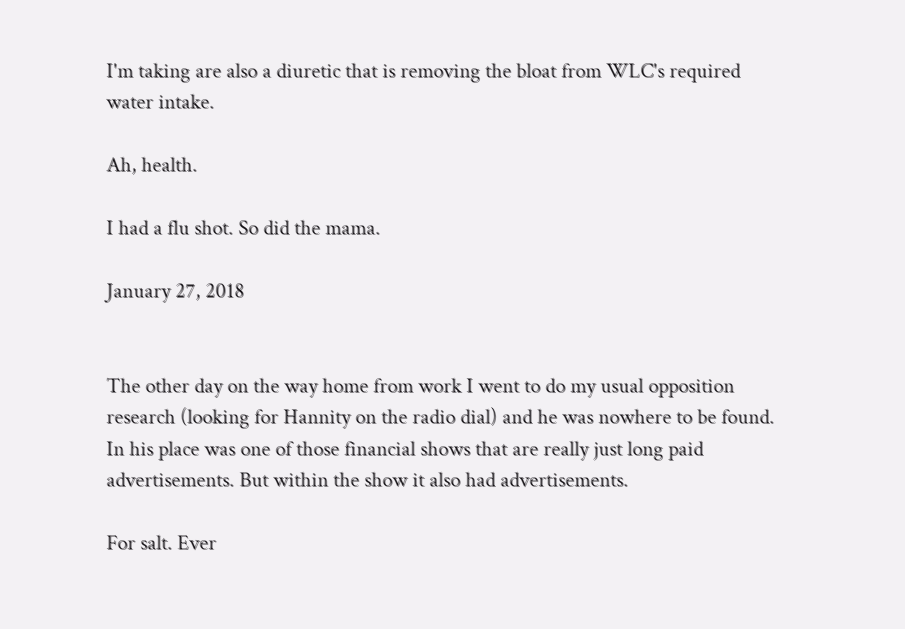I'm taking are also a diuretic that is removing the bloat from WLC's required water intake.

Ah, health.

I had a flu shot. So did the mama.

January 27, 2018


The other day on the way home from work I went to do my usual opposition research (looking for Hannity on the radio dial) and he was nowhere to be found. In his place was one of those financial shows that are really just long paid advertisements. But within the show it also had advertisements.

For salt. Ever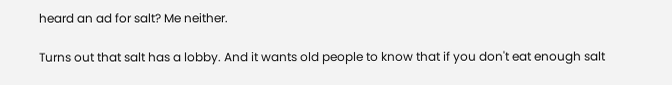heard an ad for salt? Me neither.

Turns out that salt has a lobby. And it wants old people to know that if you don't eat enough salt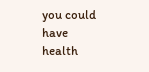you could have health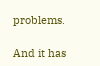problems.

And it has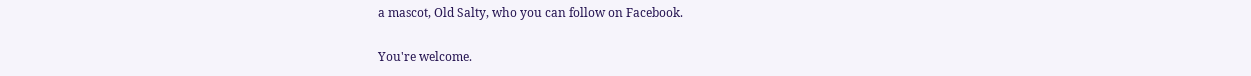a mascot, Old Salty, who you can follow on Facebook.

You're welcome.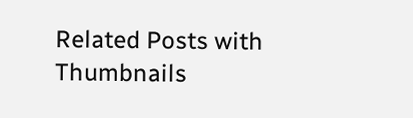Related Posts with Thumbnails